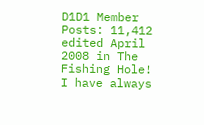D1D1 Member Posts: 11,412
edited April 2008 in The Fishing Hole!
I have always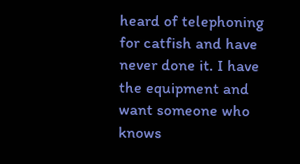heard of telephoning for catfish and have never done it. I have the equipment and want someone who knows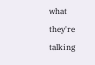what they're talking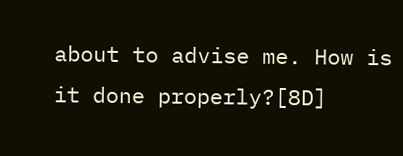about to advise me. How is it done properly?[8D]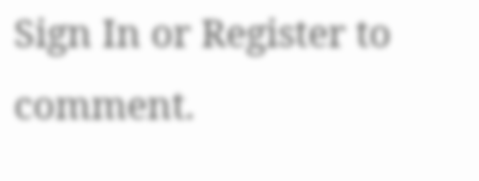Sign In or Register to comment.